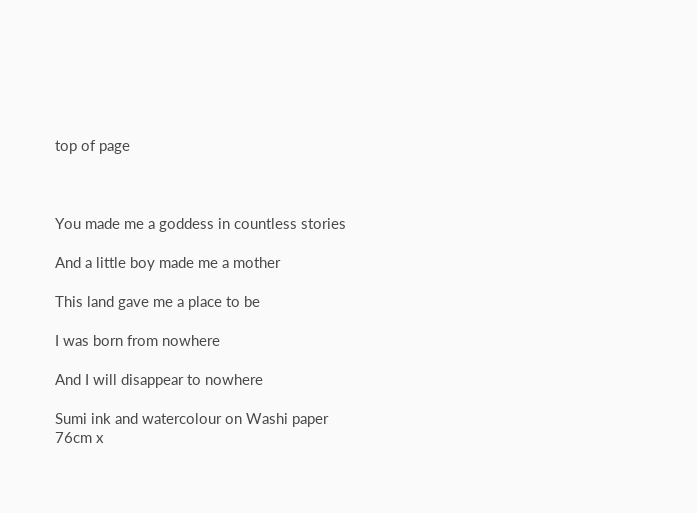top of page



You made me a goddess in countless stories

And a little boy made me a mother

This land gave me a place to be

I was born from nowhere

And I will disappear to nowhere

Sumi ink and watercolour on Washi paper
76cm x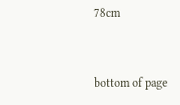78cm


bottom of page